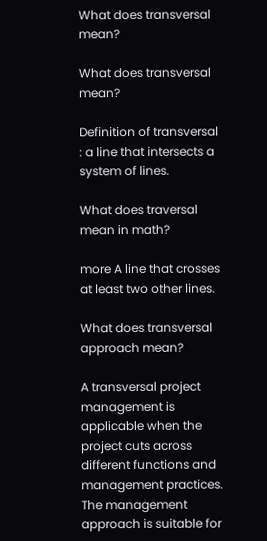What does transversal mean?

What does transversal mean?

Definition of transversal : a line that intersects a system of lines.

What does traversal mean in math?

more A line that crosses at least two other lines.

What does transversal approach mean?

A transversal project management is applicable when the project cuts across different functions and management practices. The management approach is suitable for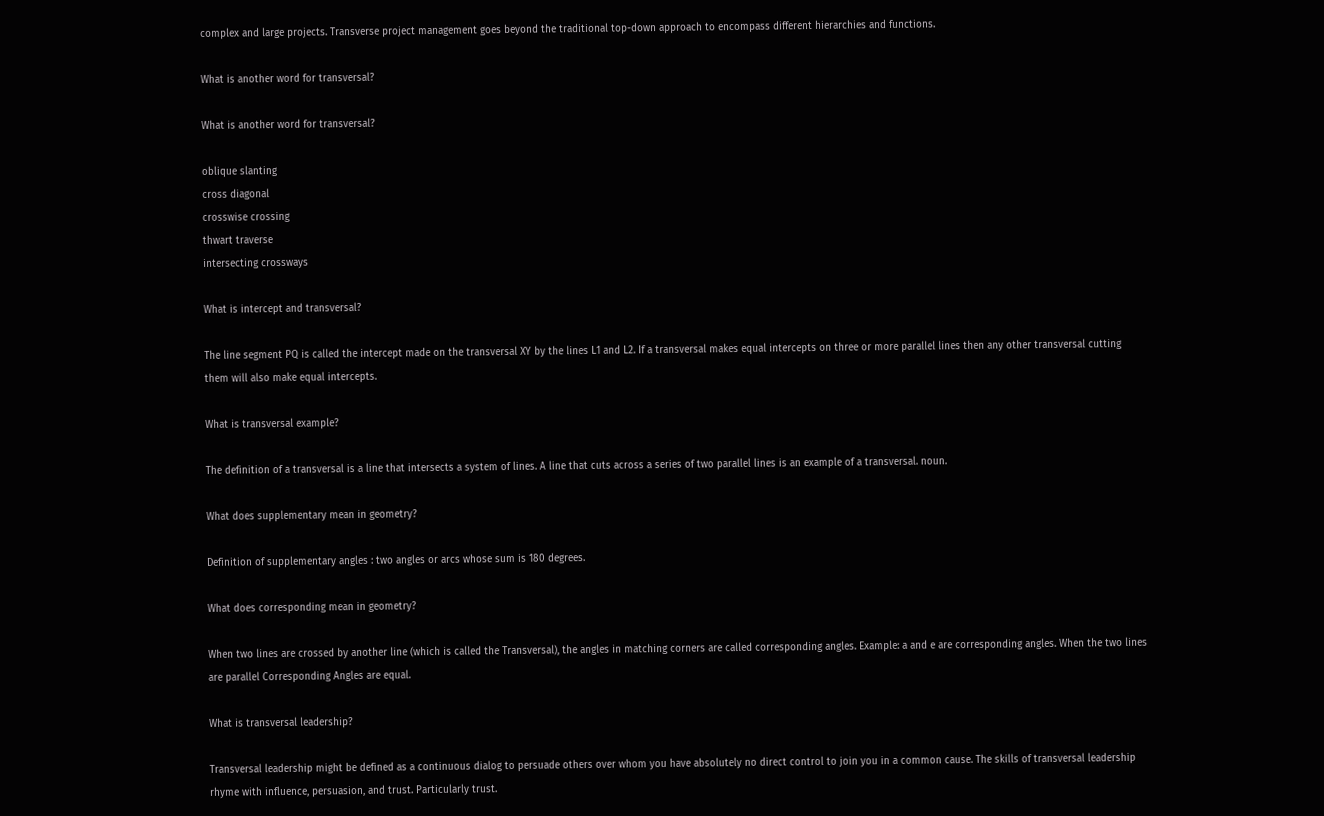complex and large projects. Transverse project management goes beyond the traditional top-down approach to encompass different hierarchies and functions.

What is another word for transversal?

What is another word for transversal?

oblique slanting
cross diagonal
crosswise crossing
thwart traverse
intersecting crossways

What is intercept and transversal?

The line segment PQ is called the intercept made on the transversal XY by the lines L1 and L2. If a transversal makes equal intercepts on three or more parallel lines then any other transversal cutting them will also make equal intercepts.

What is transversal example?

The definition of a transversal is a line that intersects a system of lines. A line that cuts across a series of two parallel lines is an example of a transversal. noun.

What does supplementary mean in geometry?

Definition of supplementary angles : two angles or arcs whose sum is 180 degrees.

What does corresponding mean in geometry?

When two lines are crossed by another line (which is called the Transversal), the angles in matching corners are called corresponding angles. Example: a and e are corresponding angles. When the two lines are parallel Corresponding Angles are equal.

What is transversal leadership?

Transversal leadership might be defined as a continuous dialog to persuade others over whom you have absolutely no direct control to join you in a common cause. The skills of transversal leadership rhyme with influence, persuasion, and trust. Particularly trust.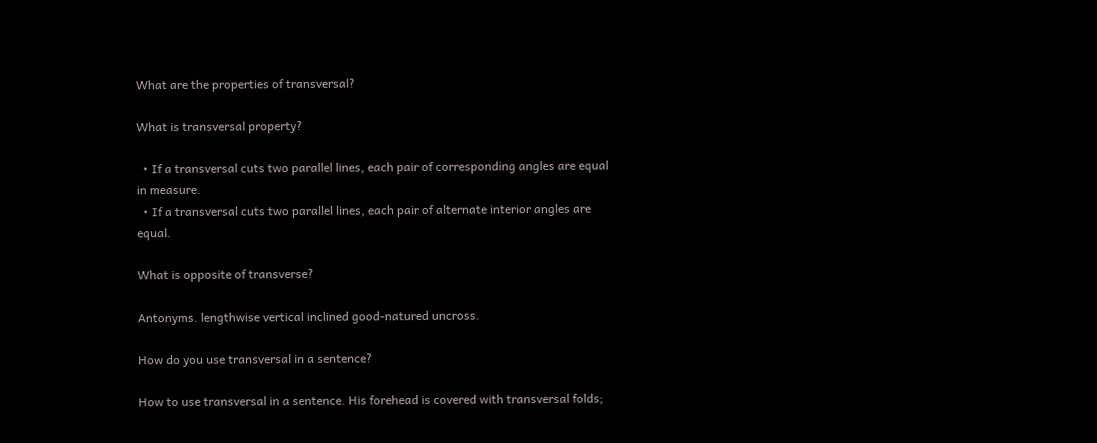What are the properties of transversal?

What is transversal property?

  • If a transversal cuts two parallel lines, each pair of corresponding angles are equal in measure.
  • If a transversal cuts two parallel lines, each pair of alternate interior angles are equal.

What is opposite of transverse?

Antonyms. lengthwise vertical inclined good-natured uncross.

How do you use transversal in a sentence?

How to use transversal in a sentence. His forehead is covered with transversal folds;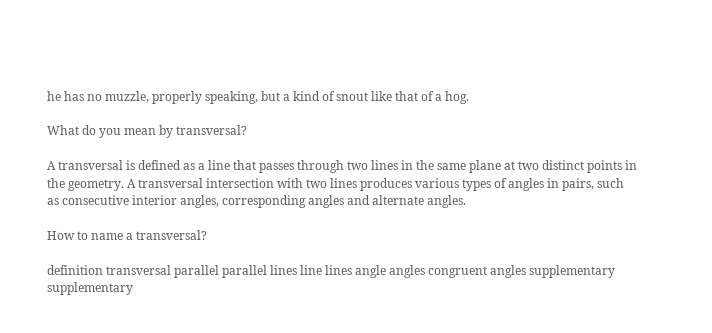he has no muzzle, properly speaking, but a kind of snout like that of a hog.

What do you mean by transversal?

A transversal is defined as a line that passes through two lines in the same plane at two distinct points in the geometry. A transversal intersection with two lines produces various types of angles in pairs, such as consecutive interior angles, corresponding angles and alternate angles.

How to name a transversal?

definition transversal parallel parallel lines line lines angle angles congruent angles supplementary supplementary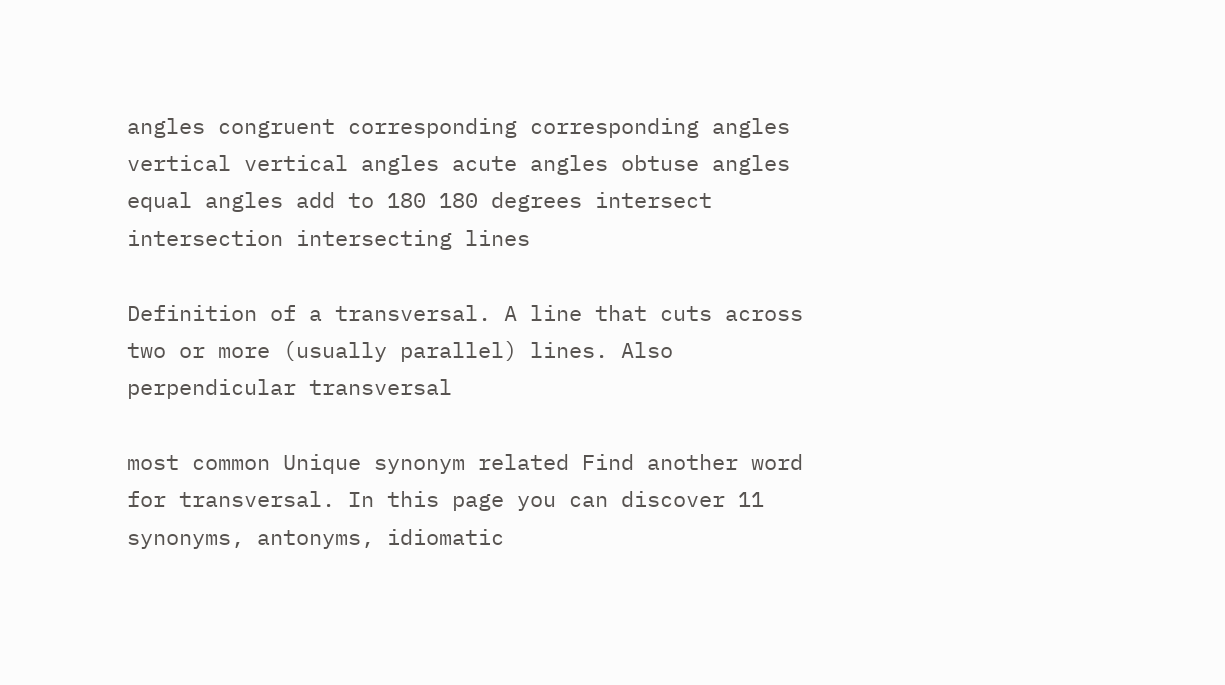angles congruent corresponding corresponding angles vertical vertical angles acute angles obtuse angles equal angles add to 180 180 degrees intersect intersection intersecting lines

Definition of a transversal. A line that cuts across two or more (usually parallel) lines. Also perpendicular transversal

most common Unique synonym related Find another word for transversal. In this page you can discover 11 synonyms, antonyms, idiomatic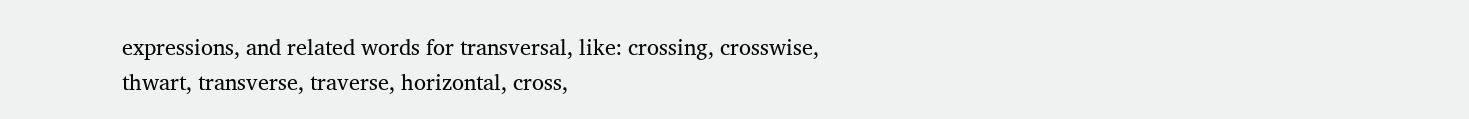expressions, and related words for transversal, like: crossing, crosswise, thwart, transverse, traverse, horizontal, cross,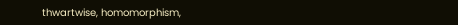thwartwise, homomorphism,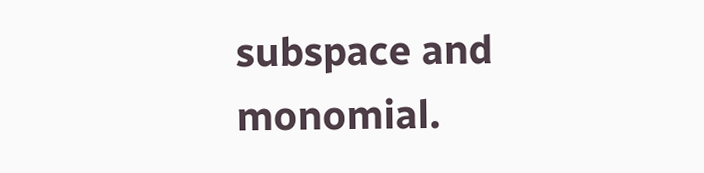subspace and monomial.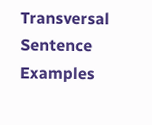Transversal Sentence Examples